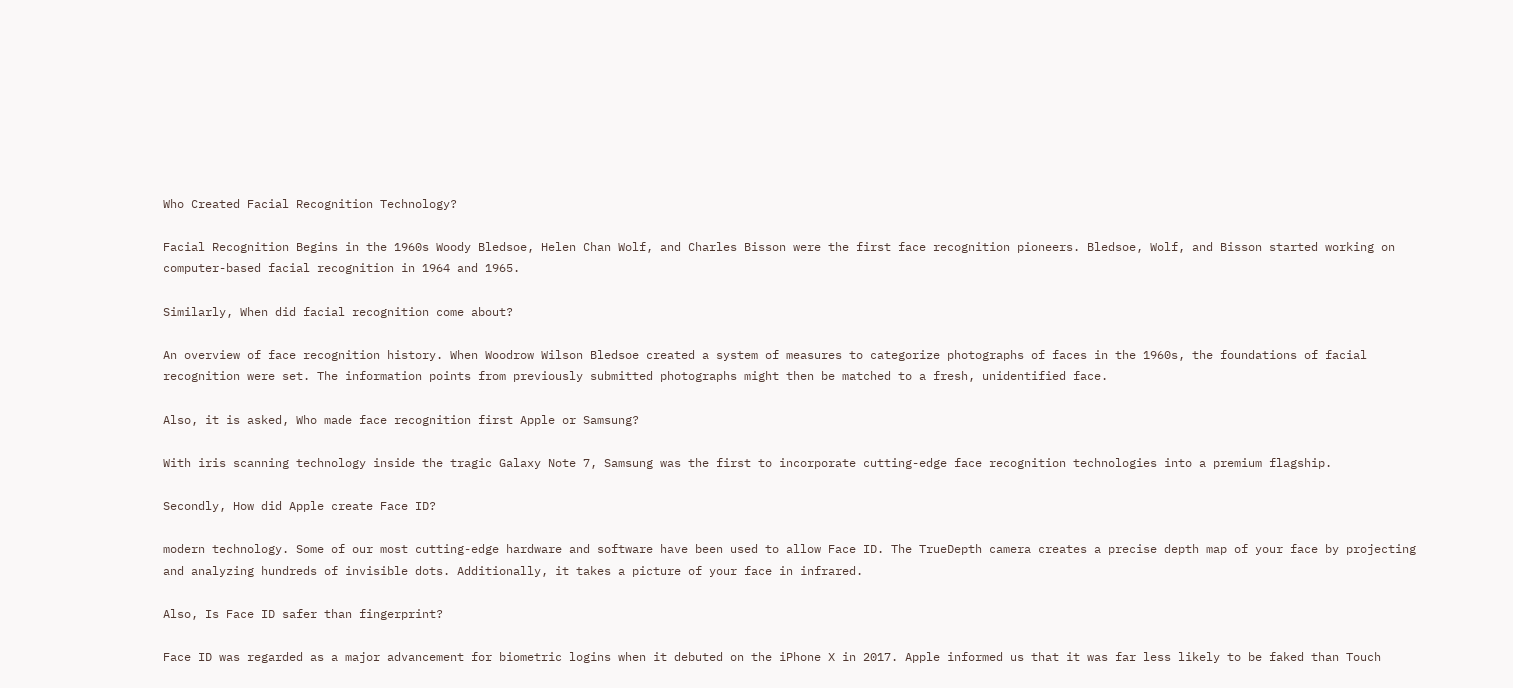Who Created Facial Recognition Technology?

Facial Recognition Begins in the 1960s Woody Bledsoe, Helen Chan Wolf, and Charles Bisson were the first face recognition pioneers. Bledsoe, Wolf, and Bisson started working on computer-based facial recognition in 1964 and 1965.

Similarly, When did facial recognition come about?

An overview of face recognition history. When Woodrow Wilson Bledsoe created a system of measures to categorize photographs of faces in the 1960s, the foundations of facial recognition were set. The information points from previously submitted photographs might then be matched to a fresh, unidentified face.

Also, it is asked, Who made face recognition first Apple or Samsung?

With iris scanning technology inside the tragic Galaxy Note 7, Samsung was the first to incorporate cutting-edge face recognition technologies into a premium flagship.

Secondly, How did Apple create Face ID?

modern technology. Some of our most cutting-edge hardware and software have been used to allow Face ID. The TrueDepth camera creates a precise depth map of your face by projecting and analyzing hundreds of invisible dots. Additionally, it takes a picture of your face in infrared.

Also, Is Face ID safer than fingerprint?

Face ID was regarded as a major advancement for biometric logins when it debuted on the iPhone X in 2017. Apple informed us that it was far less likely to be faked than Touch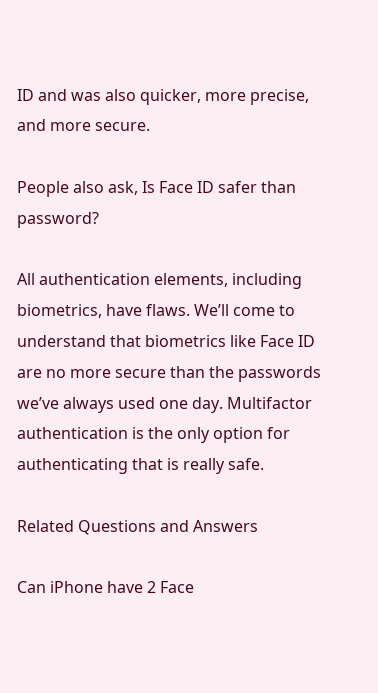ID and was also quicker, more precise, and more secure.

People also ask, Is Face ID safer than password?

All authentication elements, including biometrics, have flaws. We’ll come to understand that biometrics like Face ID are no more secure than the passwords we’ve always used one day. Multifactor authentication is the only option for authenticating that is really safe.

Related Questions and Answers

Can iPhone have 2 Face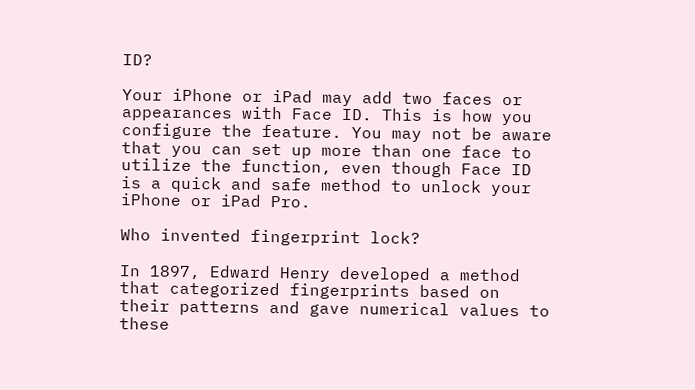ID?

Your iPhone or iPad may add two faces or appearances with Face ID. This is how you configure the feature. You may not be aware that you can set up more than one face to utilize the function, even though Face ID is a quick and safe method to unlock your iPhone or iPad Pro.

Who invented fingerprint lock?

In 1897, Edward Henry developed a method that categorized fingerprints based on their patterns and gave numerical values to these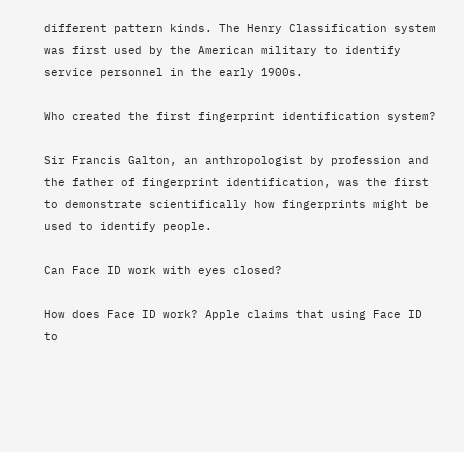different pattern kinds. The Henry Classification system was first used by the American military to identify service personnel in the early 1900s.

Who created the first fingerprint identification system?

Sir Francis Galton, an anthropologist by profession and the father of fingerprint identification, was the first to demonstrate scientifically how fingerprints might be used to identify people.

Can Face ID work with eyes closed?

How does Face ID work? Apple claims that using Face ID to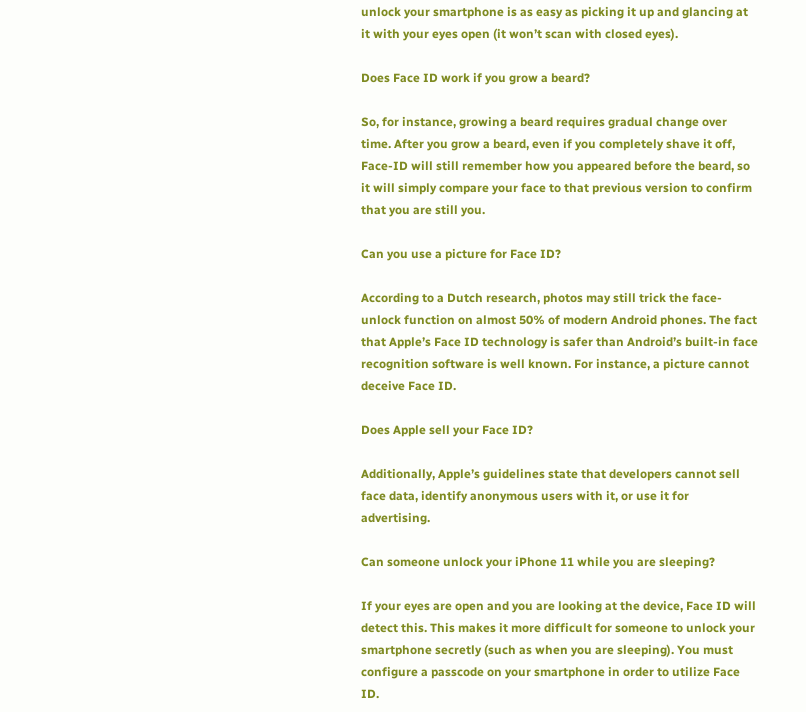unlock your smartphone is as easy as picking it up and glancing at it with your eyes open (it won’t scan with closed eyes).

Does Face ID work if you grow a beard?

So, for instance, growing a beard requires gradual change over time. After you grow a beard, even if you completely shave it off, Face-ID will still remember how you appeared before the beard, so it will simply compare your face to that previous version to confirm that you are still you.

Can you use a picture for Face ID?

According to a Dutch research, photos may still trick the face-unlock function on almost 50% of modern Android phones. The fact that Apple’s Face ID technology is safer than Android’s built-in face recognition software is well known. For instance, a picture cannot deceive Face ID.

Does Apple sell your Face ID?

Additionally, Apple’s guidelines state that developers cannot sell face data, identify anonymous users with it, or use it for advertising.

Can someone unlock your iPhone 11 while you are sleeping?

If your eyes are open and you are looking at the device, Face ID will detect this. This makes it more difficult for someone to unlock your smartphone secretly (such as when you are sleeping). You must configure a passcode on your smartphone in order to utilize Face ID.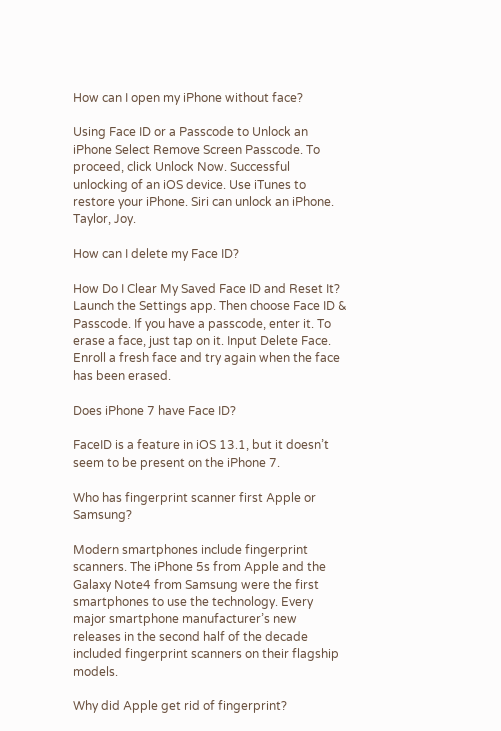How can I open my iPhone without face?

Using Face ID or a Passcode to Unlock an iPhone Select Remove Screen Passcode. To proceed, click Unlock Now. Successful unlocking of an iOS device. Use iTunes to restore your iPhone. Siri can unlock an iPhone. Taylor, Joy.

How can I delete my Face ID?

How Do I Clear My Saved Face ID and Reset It? Launch the Settings app. Then choose Face ID & Passcode. If you have a passcode, enter it. To erase a face, just tap on it. Input Delete Face. Enroll a fresh face and try again when the face has been erased.

Does iPhone 7 have Face ID?

FaceID is a feature in iOS 13.1, but it doesn’t seem to be present on the iPhone 7.

Who has fingerprint scanner first Apple or Samsung?

Modern smartphones include fingerprint scanners. The iPhone 5s from Apple and the Galaxy Note4 from Samsung were the first smartphones to use the technology. Every major smartphone manufacturer’s new releases in the second half of the decade included fingerprint scanners on their flagship models.

Why did Apple get rid of fingerprint?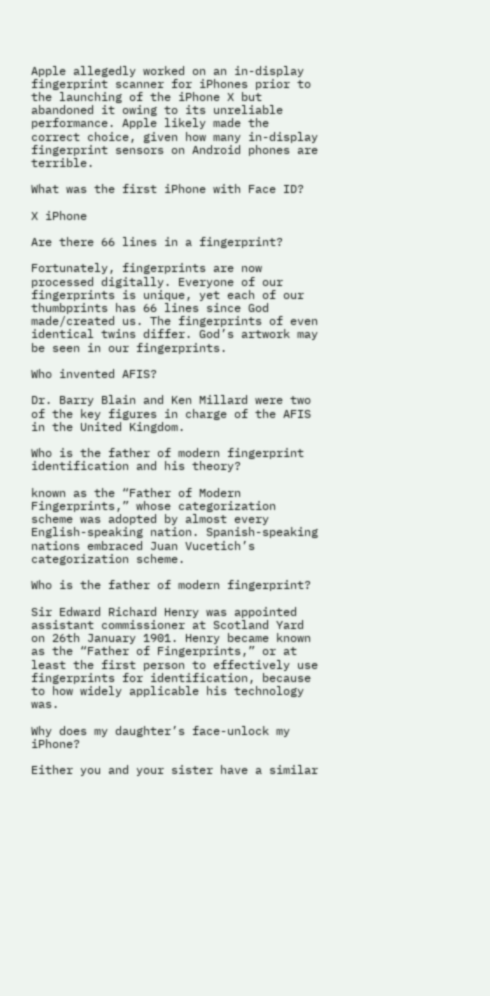Apple allegedly worked on an in-display fingerprint scanner for iPhones prior to the launching of the iPhone X but abandoned it owing to its unreliable performance. Apple likely made the correct choice, given how many in-display fingerprint sensors on Android phones are terrible.

What was the first iPhone with Face ID?

X iPhone

Are there 66 lines in a fingerprint?

Fortunately, fingerprints are now processed digitally. Everyone of our fingerprints is unique, yet each of our thumbprints has 66 lines since God made/created us. The fingerprints of even identical twins differ. God’s artwork may be seen in our fingerprints.

Who invented AFIS?

Dr. Barry Blain and Ken Millard were two of the key figures in charge of the AFIS in the United Kingdom.

Who is the father of modern fingerprint identification and his theory?

known as the “Father of Modern Fingerprints,” whose categorization scheme was adopted by almost every English-speaking nation. Spanish-speaking nations embraced Juan Vucetich’s categorization scheme.

Who is the father of modern fingerprint?

Sir Edward Richard Henry was appointed assistant commissioner at Scotland Yard on 26th January 1901. Henry became known as the “Father of Fingerprints,” or at least the first person to effectively use fingerprints for identification, because to how widely applicable his technology was.

Why does my daughter’s face-unlock my iPhone?

Either you and your sister have a similar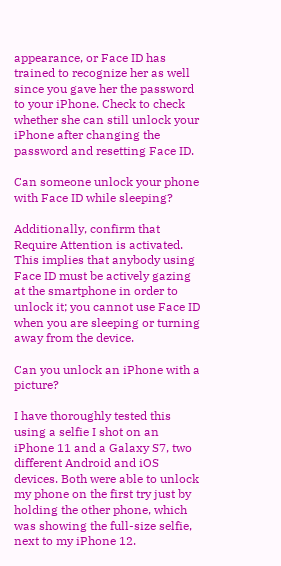appearance, or Face ID has trained to recognize her as well since you gave her the password to your iPhone. Check to check whether she can still unlock your iPhone after changing the password and resetting Face ID.

Can someone unlock your phone with Face ID while sleeping?

Additionally, confirm that Require Attention is activated. This implies that anybody using Face ID must be actively gazing at the smartphone in order to unlock it; you cannot use Face ID when you are sleeping or turning away from the device.

Can you unlock an iPhone with a picture?

I have thoroughly tested this using a selfie I shot on an iPhone 11 and a Galaxy S7, two different Android and iOS devices. Both were able to unlock my phone on the first try just by holding the other phone, which was showing the full-size selfie, next to my iPhone 12.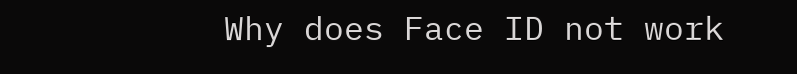Why does Face ID not work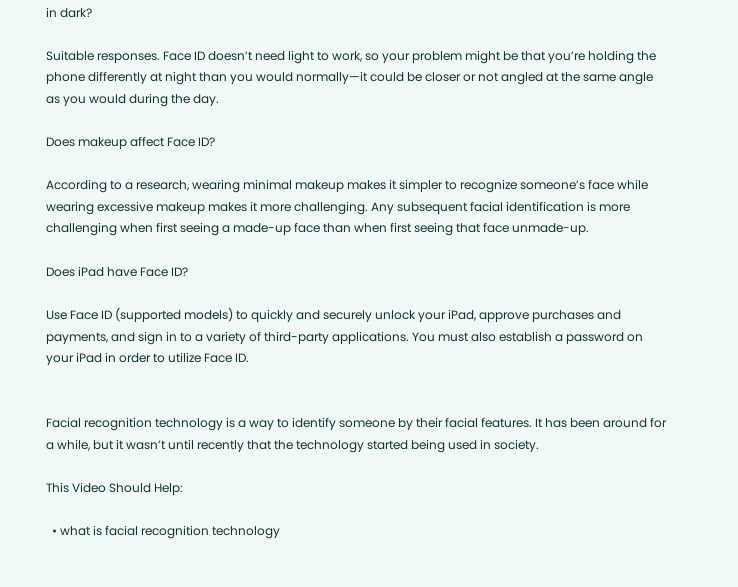in dark?

Suitable responses. Face ID doesn’t need light to work, so your problem might be that you’re holding the phone differently at night than you would normally—it could be closer or not angled at the same angle as you would during the day.

Does makeup affect Face ID?

According to a research, wearing minimal makeup makes it simpler to recognize someone’s face while wearing excessive makeup makes it more challenging. Any subsequent facial identification is more challenging when first seeing a made-up face than when first seeing that face unmade-up.

Does iPad have Face ID?

Use Face ID (supported models) to quickly and securely unlock your iPad, approve purchases and payments, and sign in to a variety of third-party applications. You must also establish a password on your iPad in order to utilize Face ID.


Facial recognition technology is a way to identify someone by their facial features. It has been around for a while, but it wasn’t until recently that the technology started being used in society.

This Video Should Help:

  • what is facial recognition technology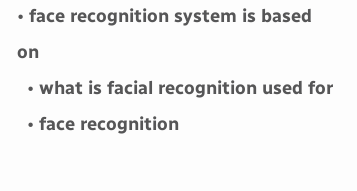• face recognition system is based on
  • what is facial recognition used for
  • face recognition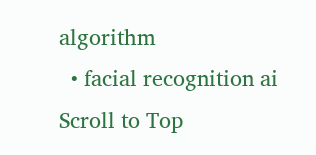algorithm
  • facial recognition ai
Scroll to Top